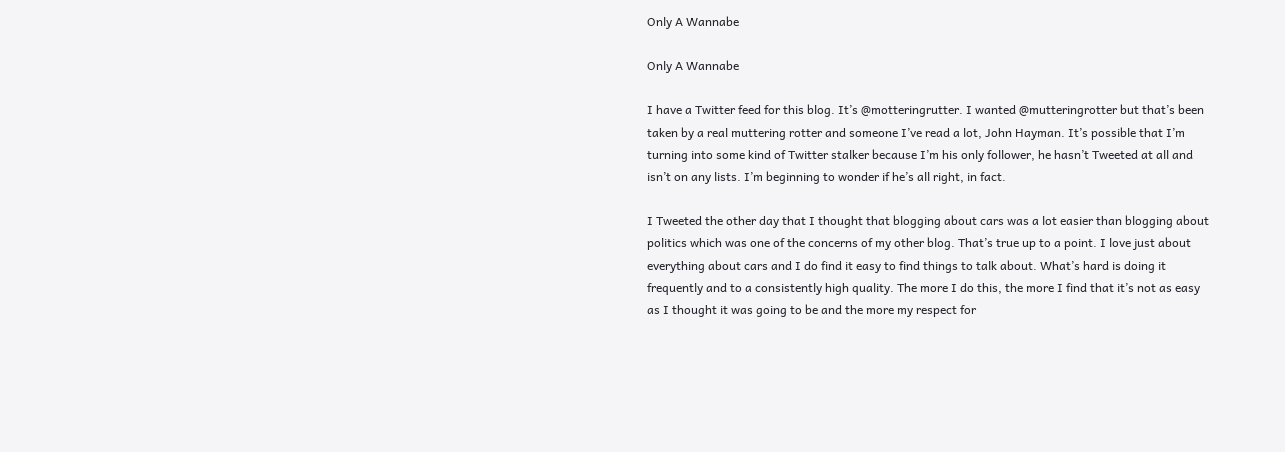Only A Wannabe

Only A Wannabe

I have a Twitter feed for this blog. It’s @motteringrutter. I wanted @mutteringrotter but that’s been taken by a real muttering rotter and someone I’ve read a lot, John Hayman. It’s possible that I’m turning into some kind of Twitter stalker because I’m his only follower, he hasn’t Tweeted at all and isn’t on any lists. I’m beginning to wonder if he’s all right, in fact.

I Tweeted the other day that I thought that blogging about cars was a lot easier than blogging about politics which was one of the concerns of my other blog. That’s true up to a point. I love just about everything about cars and I do find it easy to find things to talk about. What’s hard is doing it frequently and to a consistently high quality. The more I do this, the more I find that it’s not as easy as I thought it was going to be and the more my respect for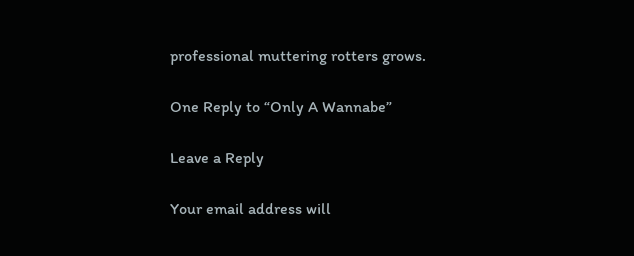professional muttering rotters grows.

One Reply to “Only A Wannabe”

Leave a Reply

Your email address will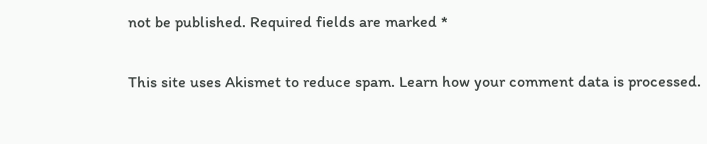not be published. Required fields are marked *

This site uses Akismet to reduce spam. Learn how your comment data is processed.